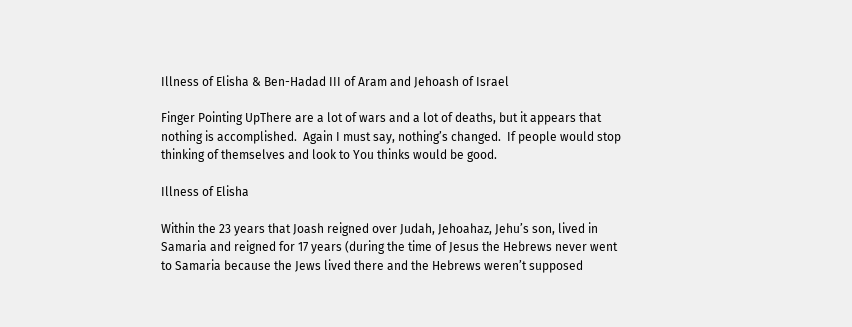Illness of Elisha & Ben-Hadad III of Aram and Jehoash of Israel

Finger Pointing UpThere are a lot of wars and a lot of deaths, but it appears that nothing is accomplished.  Again I must say, nothing’s changed.  If people would stop thinking of themselves and look to You thinks would be good.

Illness of Elisha

Within the 23 years that Joash reigned over Judah, Jehoahaz, Jehu’s son, lived in Samaria and reigned for 17 years (during the time of Jesus the Hebrews never went to Samaria because the Jews lived there and the Hebrews weren’t supposed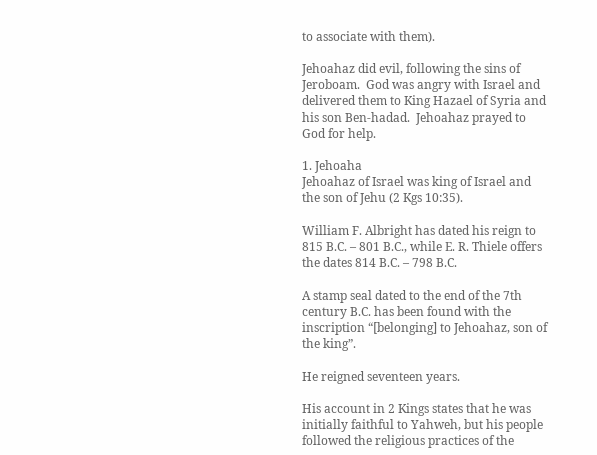to associate with them).

Jehoahaz did evil, following the sins of Jeroboam.  God was angry with Israel and delivered them to King Hazael of Syria and his son Ben-hadad.  Jehoahaz prayed to God for help.

1. Jehoaha
Jehoahaz of Israel was king of Israel and the son of Jehu (2 Kgs 10:35).

William F. Albright has dated his reign to 815 B.C. – 801 B.C., while E. R. Thiele offers the dates 814 B.C. – 798 B.C.

A stamp seal dated to the end of the 7th century B.C. has been found with the inscription “[belonging] to Jehoahaz, son of the king”.

He reigned seventeen years.

His account in 2 Kings states that he was initially faithful to Yahweh, but his people followed the religious practices of the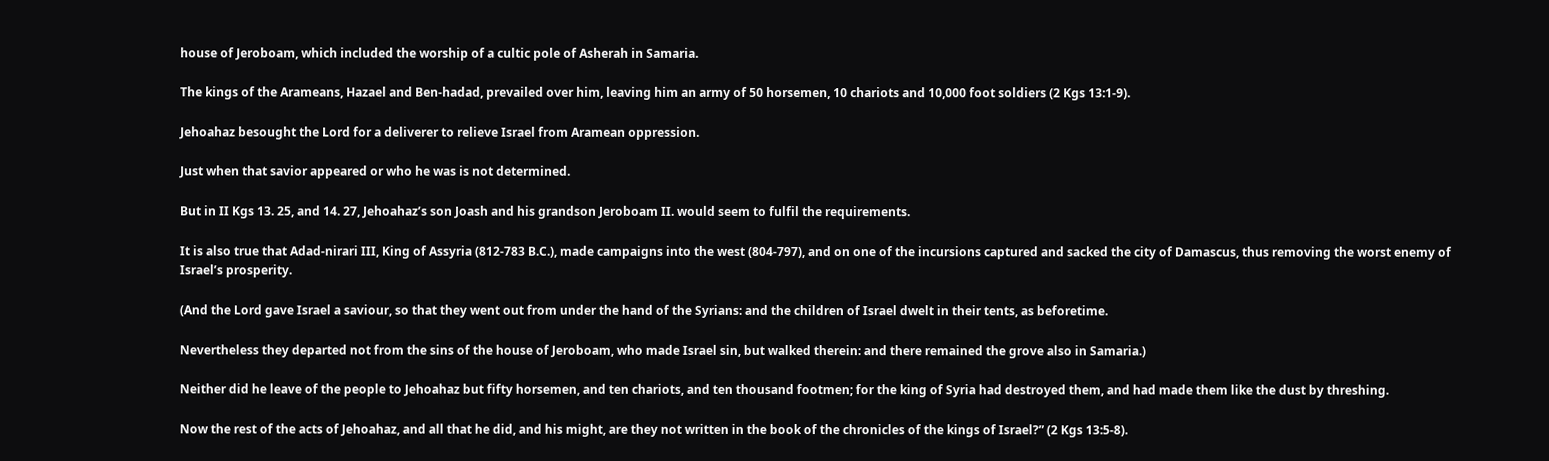house of Jeroboam, which included the worship of a cultic pole of Asherah in Samaria.

The kings of the Arameans, Hazael and Ben-hadad, prevailed over him, leaving him an army of 50 horsemen, 10 chariots and 10,000 foot soldiers (2 Kgs 13:1-9).

Jehoahaz besought the Lord for a deliverer to relieve Israel from Aramean oppression.

Just when that savior appeared or who he was is not determined.

But in II Kgs 13. 25, and 14. 27, Jehoahaz’s son Joash and his grandson Jeroboam II. would seem to fulfil the requirements.

It is also true that Adad-nirari III, King of Assyria (812-783 B.C.), made campaigns into the west (804-797), and on one of the incursions captured and sacked the city of Damascus, thus removing the worst enemy of Israel’s prosperity.

(And the Lord gave Israel a saviour, so that they went out from under the hand of the Syrians: and the children of Israel dwelt in their tents, as beforetime.

Nevertheless they departed not from the sins of the house of Jeroboam, who made Israel sin, but walked therein: and there remained the grove also in Samaria.)

Neither did he leave of the people to Jehoahaz but fifty horsemen, and ten chariots, and ten thousand footmen; for the king of Syria had destroyed them, and had made them like the dust by threshing.

Now the rest of the acts of Jehoahaz, and all that he did, and his might, are they not written in the book of the chronicles of the kings of Israel?” (2 Kgs 13:5-8).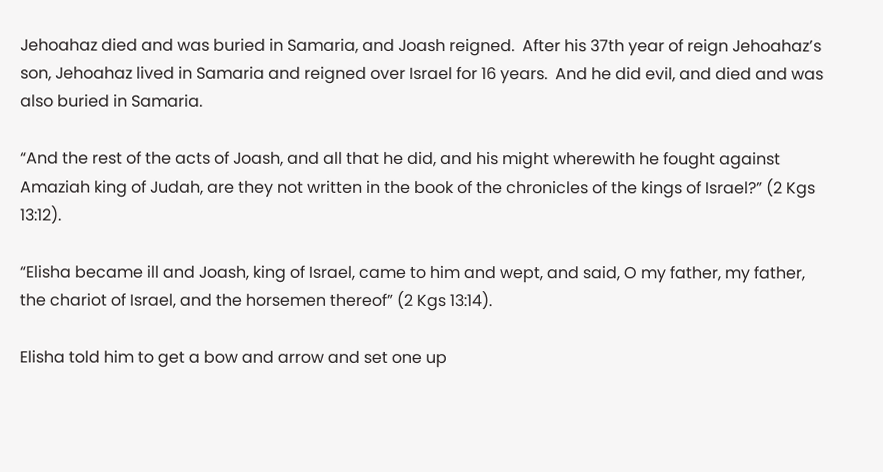Jehoahaz died and was buried in Samaria, and Joash reigned.  After his 37th year of reign Jehoahaz’s son, Jehoahaz lived in Samaria and reigned over Israel for 16 years.  And he did evil, and died and was also buried in Samaria.

“And the rest of the acts of Joash, and all that he did, and his might wherewith he fought against Amaziah king of Judah, are they not written in the book of the chronicles of the kings of Israel?” (2 Kgs 13:12).

“Elisha became ill and Joash, king of Israel, came to him and wept, and said, O my father, my father, the chariot of Israel, and the horsemen thereof” (2 Kgs 13:14).

Elisha told him to get a bow and arrow and set one up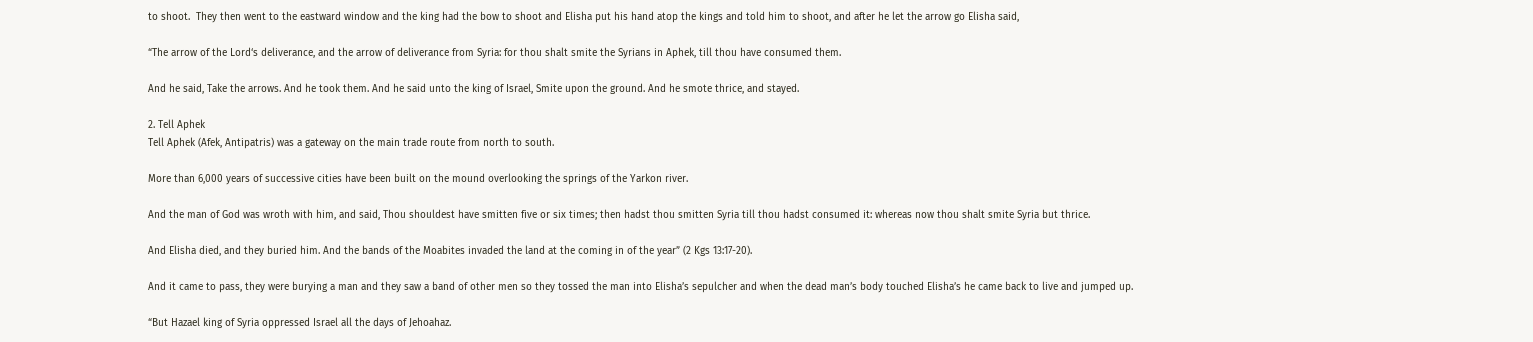to shoot.  They then went to the eastward window and the king had the bow to shoot and Elisha put his hand atop the kings and told him to shoot, and after he let the arrow go Elisha said,

“The arrow of the Lord‘s deliverance, and the arrow of deliverance from Syria: for thou shalt smite the Syrians in Aphek, till thou have consumed them.

And he said, Take the arrows. And he took them. And he said unto the king of Israel, Smite upon the ground. And he smote thrice, and stayed.

2. Tell Aphek
Tell Aphek (Afek, Antipatris) was a gateway on the main trade route from north to south.

More than 6,000 years of successive cities have been built on the mound overlooking the springs of the Yarkon river.

And the man of God was wroth with him, and said, Thou shouldest have smitten five or six times; then hadst thou smitten Syria till thou hadst consumed it: whereas now thou shalt smite Syria but thrice.

And Elisha died, and they buried him. And the bands of the Moabites invaded the land at the coming in of the year” (2 Kgs 13:17-20).

And it came to pass, they were burying a man and they saw a band of other men so they tossed the man into Elisha’s sepulcher and when the dead man’s body touched Elisha’s he came back to live and jumped up.

“But Hazael king of Syria oppressed Israel all the days of Jehoahaz.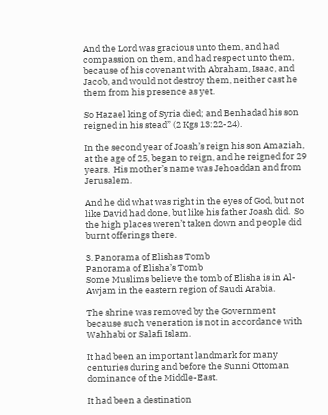And the Lord was gracious unto them, and had compassion on them, and had respect unto them, because of his covenant with Abraham, Isaac, and Jacob, and would not destroy them, neither cast he them from his presence as yet.

So Hazael king of Syria died; and Benhadad his son reigned in his stead” (2 Kgs 13:22-24).

In the second year of Joash’s reign his son Amaziah, at the age of 25, began to reign, and he reigned for 29 years.  His mother’s name was Jehoaddan and from Jerusalem.

And he did what was right in the eyes of God, but not like David had done, but like his father Joash did.  So the high places weren’t taken down and people did burnt offerings there.

3. Panorama of Elishas Tomb
Panorama of Elisha’s Tomb
Some Muslims believe the tomb of Elisha is in Al-Awjam in the eastern region of Saudi Arabia.

The shrine was removed by the Government because such veneration is not in accordance with Wahhabi or Salafi Islam.

It had been an important landmark for many centuries during and before the Sunni Ottoman dominance of the Middle-East.

It had been a destination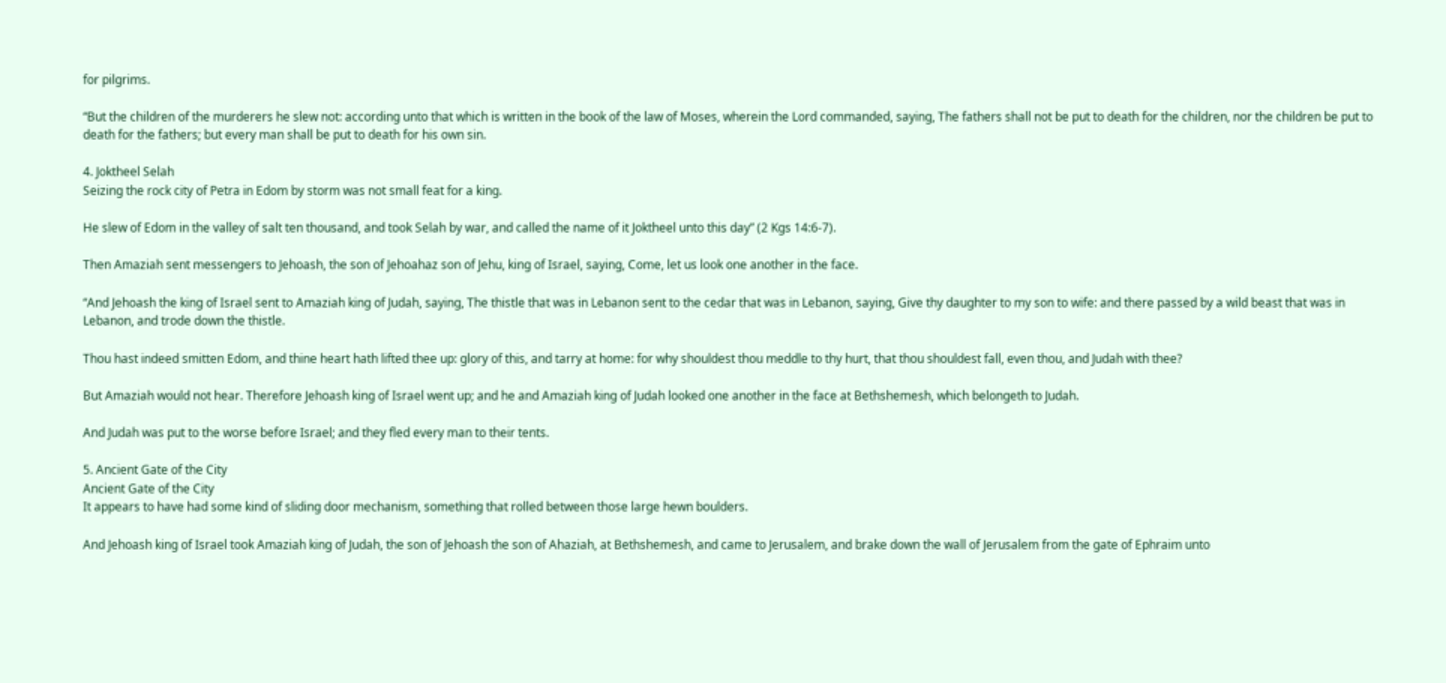for pilgrims.

“But the children of the murderers he slew not: according unto that which is written in the book of the law of Moses, wherein the Lord commanded, saying, The fathers shall not be put to death for the children, nor the children be put to death for the fathers; but every man shall be put to death for his own sin.

4. Joktheel Selah
Seizing the rock city of Petra in Edom by storm was not small feat for a king.

He slew of Edom in the valley of salt ten thousand, and took Selah by war, and called the name of it Joktheel unto this day” (2 Kgs 14:6-7).

Then Amaziah sent messengers to Jehoash, the son of Jehoahaz son of Jehu, king of Israel, saying, Come, let us look one another in the face.

“And Jehoash the king of Israel sent to Amaziah king of Judah, saying, The thistle that was in Lebanon sent to the cedar that was in Lebanon, saying, Give thy daughter to my son to wife: and there passed by a wild beast that was in Lebanon, and trode down the thistle.

Thou hast indeed smitten Edom, and thine heart hath lifted thee up: glory of this, and tarry at home: for why shouldest thou meddle to thy hurt, that thou shouldest fall, even thou, and Judah with thee?

But Amaziah would not hear. Therefore Jehoash king of Israel went up; and he and Amaziah king of Judah looked one another in the face at Bethshemesh, which belongeth to Judah.

And Judah was put to the worse before Israel; and they fled every man to their tents.

5. Ancient Gate of the City
Ancient Gate of the City
It appears to have had some kind of sliding door mechanism, something that rolled between those large hewn boulders.

And Jehoash king of Israel took Amaziah king of Judah, the son of Jehoash the son of Ahaziah, at Bethshemesh, and came to Jerusalem, and brake down the wall of Jerusalem from the gate of Ephraim unto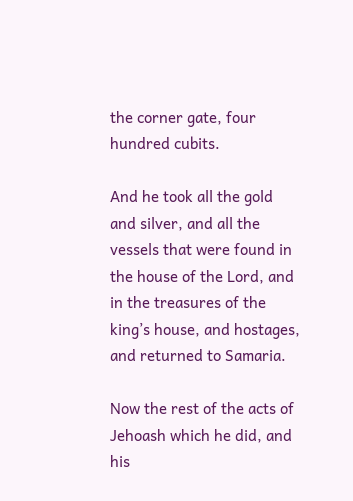the corner gate, four hundred cubits.

And he took all the gold and silver, and all the vessels that were found in the house of the Lord, and in the treasures of the king’s house, and hostages, and returned to Samaria.

Now the rest of the acts of Jehoash which he did, and his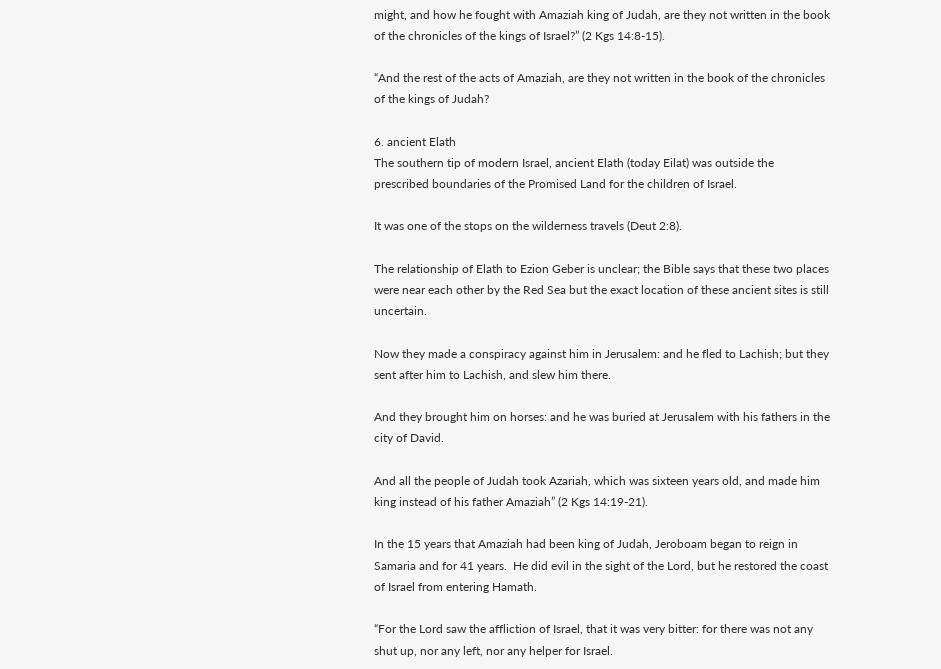might, and how he fought with Amaziah king of Judah, are they not written in the book of the chronicles of the kings of Israel?” (2 Kgs 14:8-15).

“And the rest of the acts of Amaziah, are they not written in the book of the chronicles of the kings of Judah?

6. ancient Elath
The southern tip of modern Israel, ancient Elath (today Eilat) was outside the prescribed boundaries of the Promised Land for the children of Israel.

It was one of the stops on the wilderness travels (Deut 2:8).

The relationship of Elath to Ezion Geber is unclear; the Bible says that these two places were near each other by the Red Sea but the exact location of these ancient sites is still uncertain.

Now they made a conspiracy against him in Jerusalem: and he fled to Lachish; but they sent after him to Lachish, and slew him there.

And they brought him on horses: and he was buried at Jerusalem with his fathers in the city of David.

And all the people of Judah took Azariah, which was sixteen years old, and made him king instead of his father Amaziah” (2 Kgs 14:19-21).

In the 15 years that Amaziah had been king of Judah, Jeroboam began to reign in Samaria and for 41 years.  He did evil in the sight of the Lord, but he restored the coast of Israel from entering Hamath.

“For the Lord saw the affliction of Israel, that it was very bitter: for there was not any shut up, nor any left, nor any helper for Israel.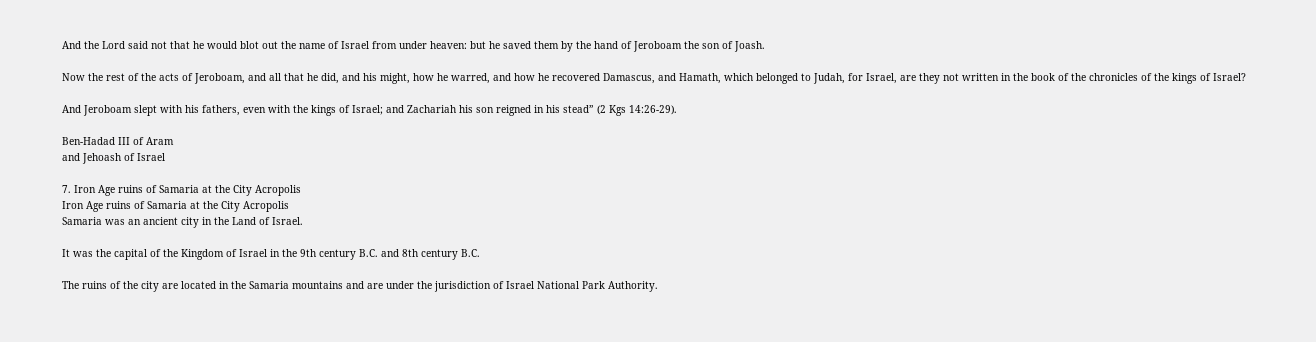And the Lord said not that he would blot out the name of Israel from under heaven: but he saved them by the hand of Jeroboam the son of Joash.

Now the rest of the acts of Jeroboam, and all that he did, and his might, how he warred, and how he recovered Damascus, and Hamath, which belonged to Judah, for Israel, are they not written in the book of the chronicles of the kings of Israel?

And Jeroboam slept with his fathers, even with the kings of Israel; and Zachariah his son reigned in his stead” (2 Kgs 14:26-29).

Ben-Hadad III of Aram
and Jehoash of Israel

7. Iron Age ruins of Samaria at the City Acropolis
Iron Age ruins of Samaria at the City Acropolis
Samaria was an ancient city in the Land of Israel.

It was the capital of the Kingdom of Israel in the 9th century B.C. and 8th century B.C.

The ruins of the city are located in the Samaria mountains and are under the jurisdiction of Israel National Park Authority.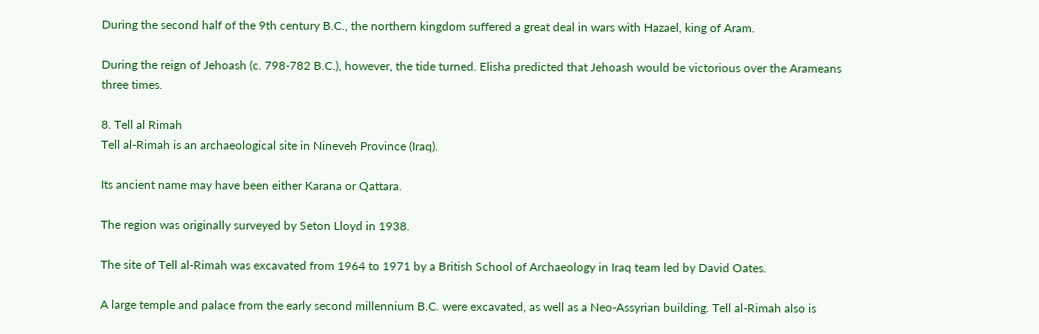During the second half of the 9th century B.C., the northern kingdom suffered a great deal in wars with Hazael, king of Aram.

During the reign of Jehoash (c. 798-782 B.C.), however, the tide turned. Elisha predicted that Jehoash would be victorious over the Arameans three times.

8. Tell al Rimah
Tell al-Rimah is an archaeological site in Nineveh Province (Iraq).

Its ancient name may have been either Karana or Qattara.

The region was originally surveyed by Seton Lloyd in 1938.

The site of Tell al-Rimah was excavated from 1964 to 1971 by a British School of Archaeology in Iraq team led by David Oates.

A large temple and palace from the early second millennium B.C. were excavated, as well as a Neo-Assyrian building. Tell al-Rimah also is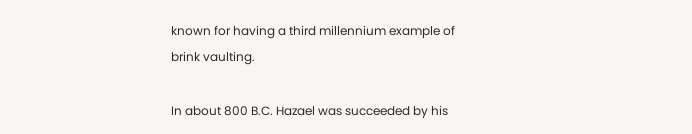known for having a third millennium example of brink vaulting.

In about 800 B.C. Hazael was succeeded by his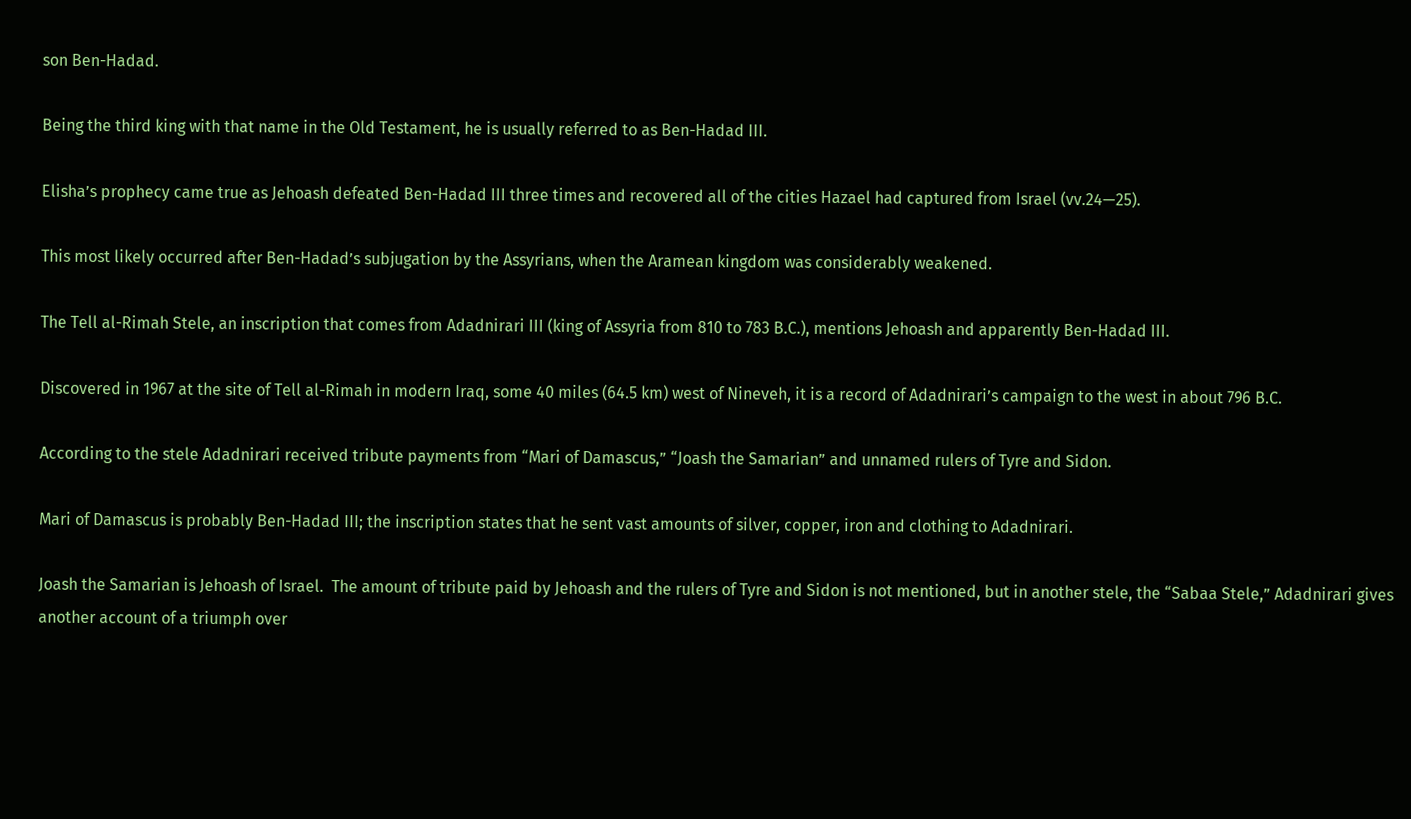son Ben-Hadad.

Being the third king with that name in the Old Testament, he is usually referred to as Ben-Hadad III.

Elisha’s prophecy came true as Jehoash defeated Ben-Hadad III three times and recovered all of the cities Hazael had captured from Israel (vv.24—25).

This most likely occurred after Ben-Hadad’s subjugation by the Assyrians, when the Aramean kingdom was considerably weakened.

The Tell al-Rimah Stele, an inscription that comes from Adadnirari III (king of Assyria from 810 to 783 B.C.), mentions Jehoash and apparently Ben-Hadad III.

Discovered in 1967 at the site of Tell al-Rimah in modern Iraq, some 40 miles (64.5 km) west of Nineveh, it is a record of Adadnirari’s campaign to the west in about 796 B.C.

According to the stele Adadnirari received tribute payments from “Mari of Damascus,” “Joash the Samarian” and unnamed rulers of Tyre and Sidon.

Mari of Damascus is probably Ben-Hadad III; the inscription states that he sent vast amounts of silver, copper, iron and clothing to Adadnirari.

Joash the Samarian is Jehoash of Israel.  The amount of tribute paid by Jehoash and the rulers of Tyre and Sidon is not mentioned, but in another stele, the “Sabaa Stele,” Adadnirari gives another account of a triumph over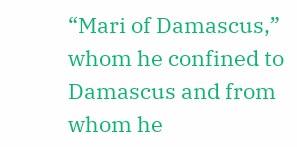“Mari of Damascus,” whom he confined to Damascus and from whom he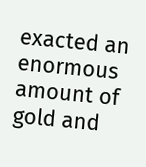exacted an enormous amount of gold and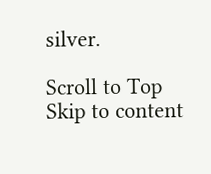silver.

Scroll to Top
Skip to content